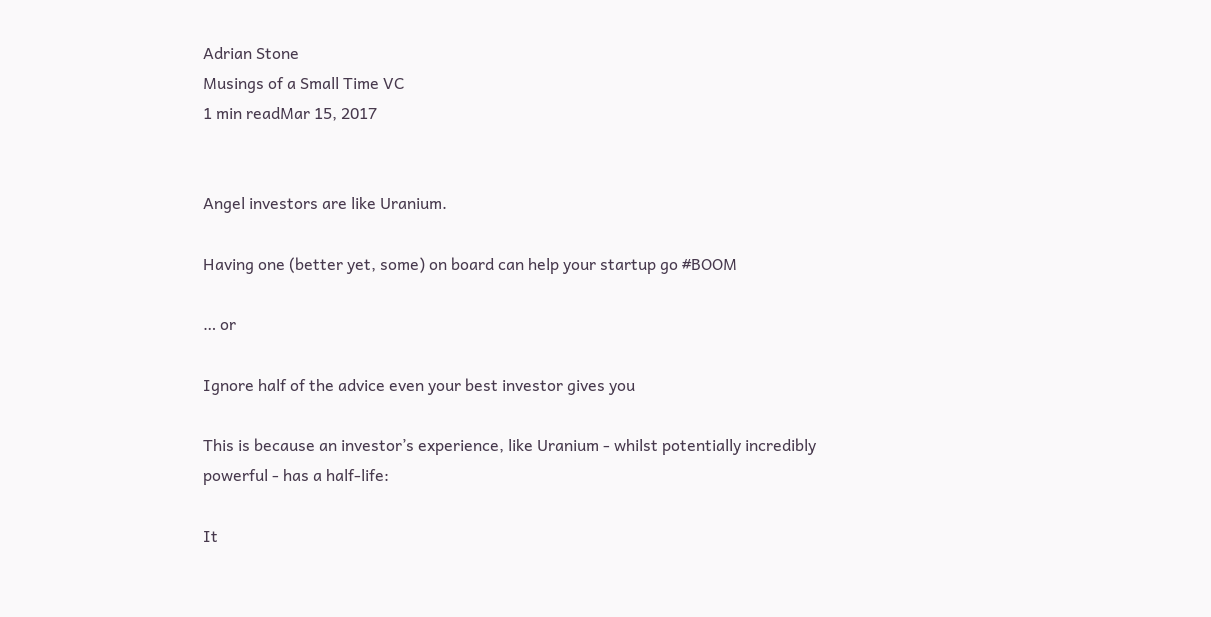Adrian Stone
Musings of a Small Time VC
1 min readMar 15, 2017


Angel investors are like Uranium.

Having one (better yet, some) on board can help your startup go #BOOM

… or

Ignore half of the advice even your best investor gives you

This is because an investor’s experience, like Uranium - whilst potentially incredibly powerful - has a half-life:

It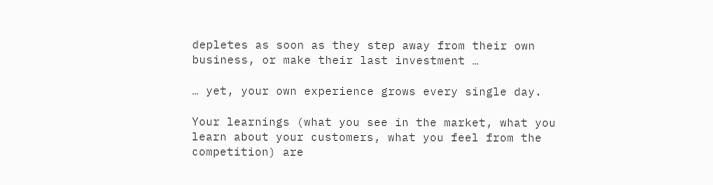depletes as soon as they step away from their own business, or make their last investment …

… yet, your own experience grows every single day.

Your learnings (what you see in the market, what you learn about your customers, what you feel from the competition) are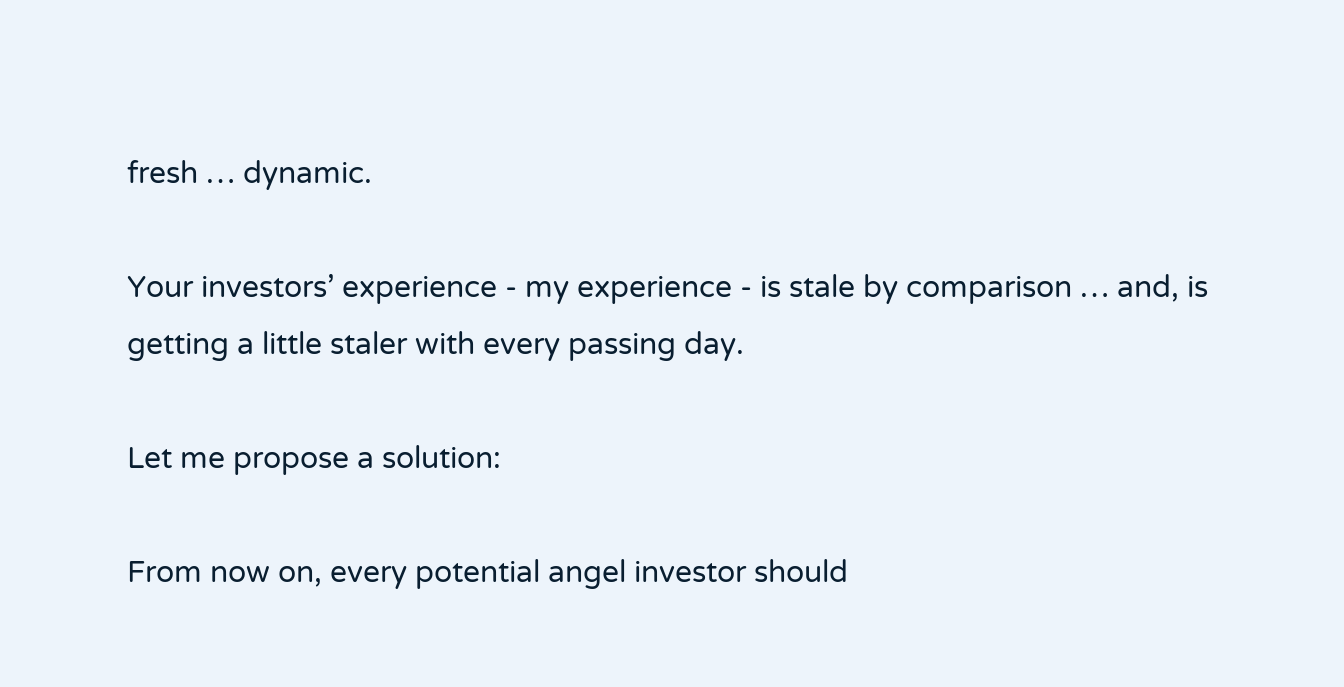fresh … dynamic.

Your investors’ experience - my experience - is stale by comparison … and, is getting a little staler with every passing day.

Let me propose a solution:

From now on, every potential angel investor should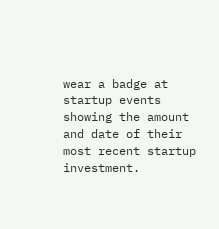wear a badge at startup events showing the amount and date of their most recent startup investment.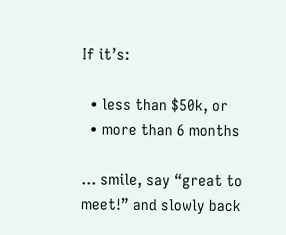If it’s:

  • less than $50k, or
  • more than 6 months

… smile, say “great to meet!” and slowly back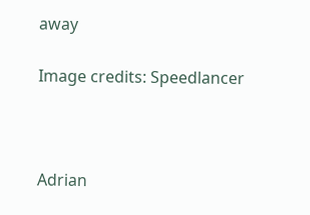away

Image credits: Speedlancer



Adrian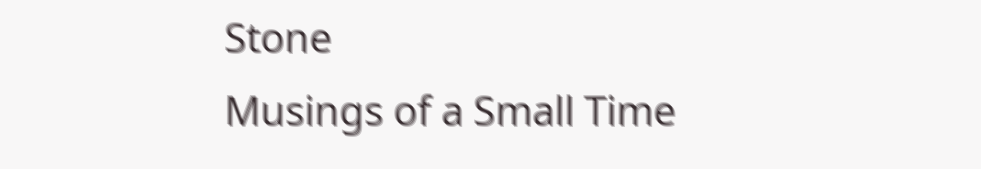Stone
Musings of a Small Time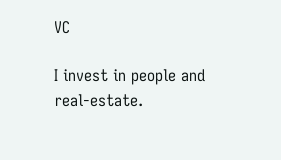VC

I invest in people and real-estate.